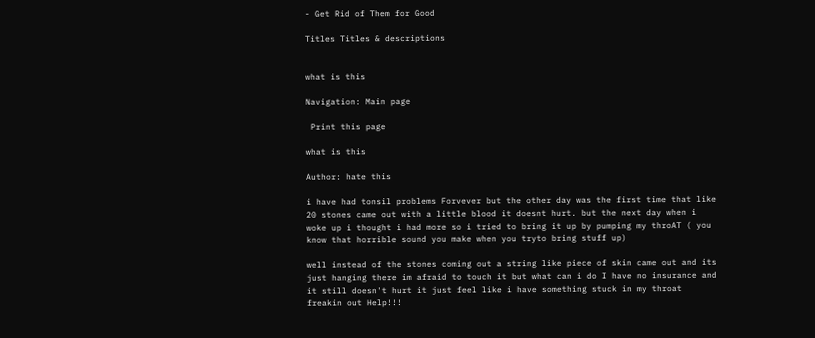- Get Rid of Them for Good

Titles Titles & descriptions


what is this

Navigation: Main page

 Print this page

what is this

Author: hate this

i have had tonsil problems Forvever but the other day was the first time that like 20 stones came out with a little blood it doesnt hurt. but the next day when i woke up i thought i had more so i tried to bring it up by pumping my throAT ( you know that horrible sound you make when you tryto bring stuff up)

well instead of the stones coming out a string like piece of skin came out and its just hanging there im afraid to touch it but what can i do I have no insurance and it still doesn't hurt it just feel like i have something stuck in my throat freakin out Help!!!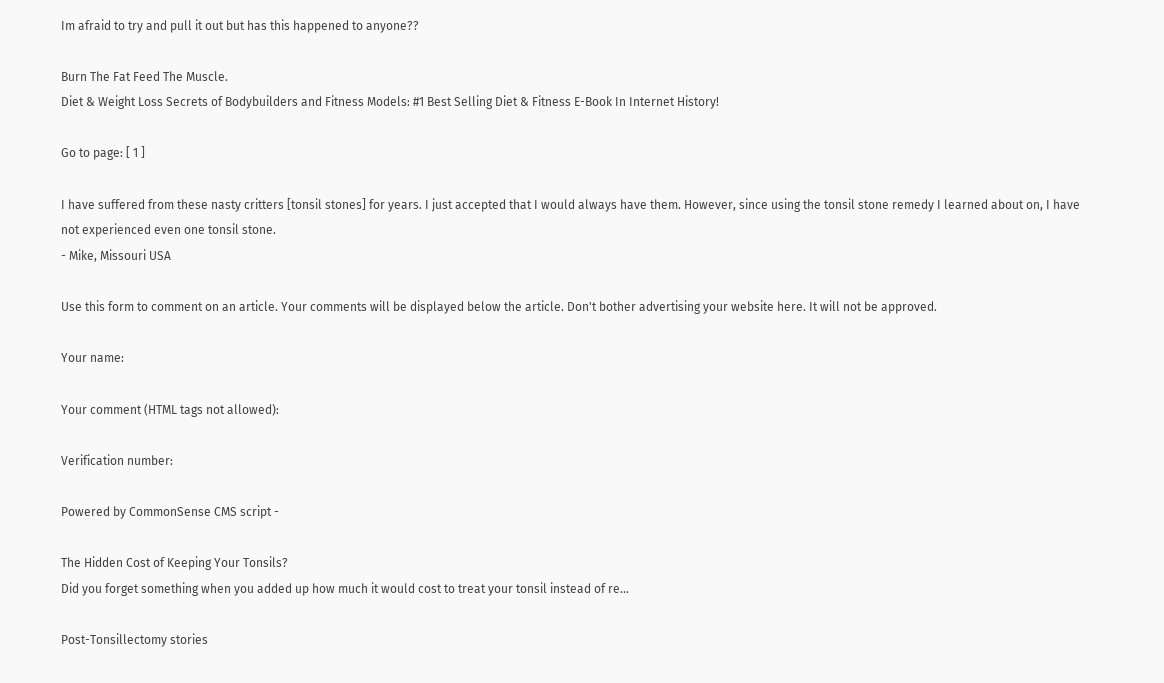Im afraid to try and pull it out but has this happened to anyone??

Burn The Fat Feed The Muscle.
Diet & Weight Loss Secrets of Bodybuilders and Fitness Models: #1 Best Selling Diet & Fitness E-Book In Internet History!

Go to page: [ 1 ]

I have suffered from these nasty critters [tonsil stones] for years. I just accepted that I would always have them. However, since using the tonsil stone remedy I learned about on, I have not experienced even one tonsil stone.
- Mike, Missouri USA

Use this form to comment on an article. Your comments will be displayed below the article. Don't bother advertising your website here. It will not be approved.

Your name:

Your comment (HTML tags not allowed):

Verification number:

Powered by CommonSense CMS script -

The Hidden Cost of Keeping Your Tonsils?
Did you forget something when you added up how much it would cost to treat your tonsil instead of re...

Post-Tonsillectomy stories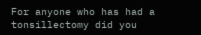For anyone who has had a tonsillectomy did you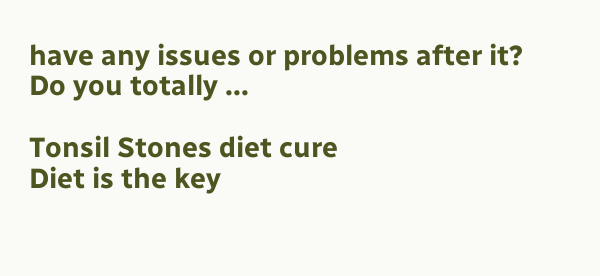have any issues or problems after it? Do you totally ...

Tonsil Stones diet cure
Diet is the key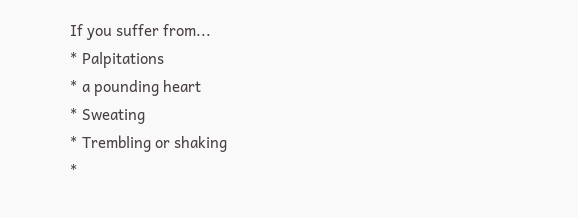If you suffer from...
* Palpitations
* a pounding heart
* Sweating
* Trembling or shaking
*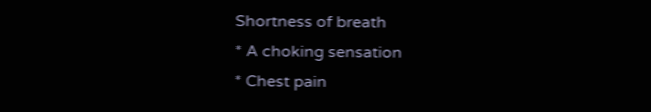Shortness of breath
* A choking sensation
* Chest pain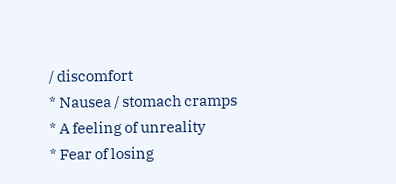/ discomfort
* Nausea / stomach cramps
* A feeling of unreality
* Fear of losing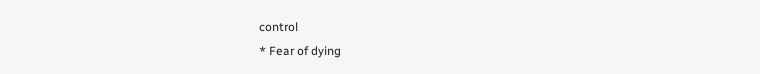control
* Fear of dying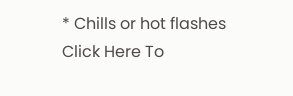* Chills or hot flashes
Click Here To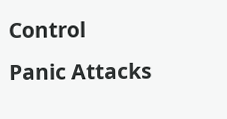Control
Panic Attacks